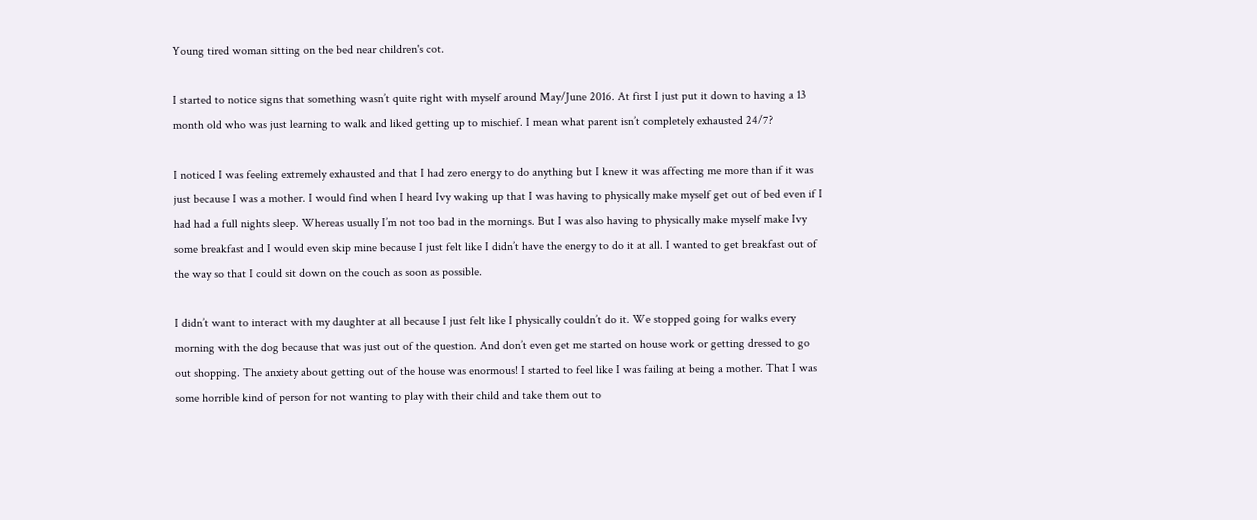Young tired woman sitting on the bed near children's cot.

I started to notice signs that something wasn’t quite right with myself around May/June 2016. At first I just put it down to having a 13 month old who was just learning to walk and liked getting up to mischief. I mean what parent isn’t completely exhausted 24/7?

I noticed I was feeling extremely exhausted and that I had zero energy to do anything but I knew it was affecting me more than if it was just because I was a mother. I would find when I heard Ivy waking up that I was having to physically make myself get out of bed even if I had had a full nights sleep. Whereas usually I’m not too bad in the mornings. But I was also having to physically make myself make Ivy some breakfast and I would even skip mine because I just felt like I didn’t have the energy to do it at all. I wanted to get breakfast out of the way so that I could sit down on the couch as soon as possible.

I didn’t want to interact with my daughter at all because I just felt like I physically couldn’t do it. We stopped going for walks every morning with the dog because that was just out of the question. And don’t even get me started on house work or getting dressed to go out shopping. The anxiety about getting out of the house was enormous! I started to feel like I was failing at being a mother. That I was some horrible kind of person for not wanting to play with their child and take them out to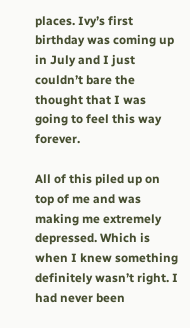places. Ivy’s first birthday was coming up in July and I just couldn’t bare the thought that I was going to feel this way forever.

All of this piled up on top of me and was making me extremely depressed. Which is when I knew something definitely wasn’t right. I had never been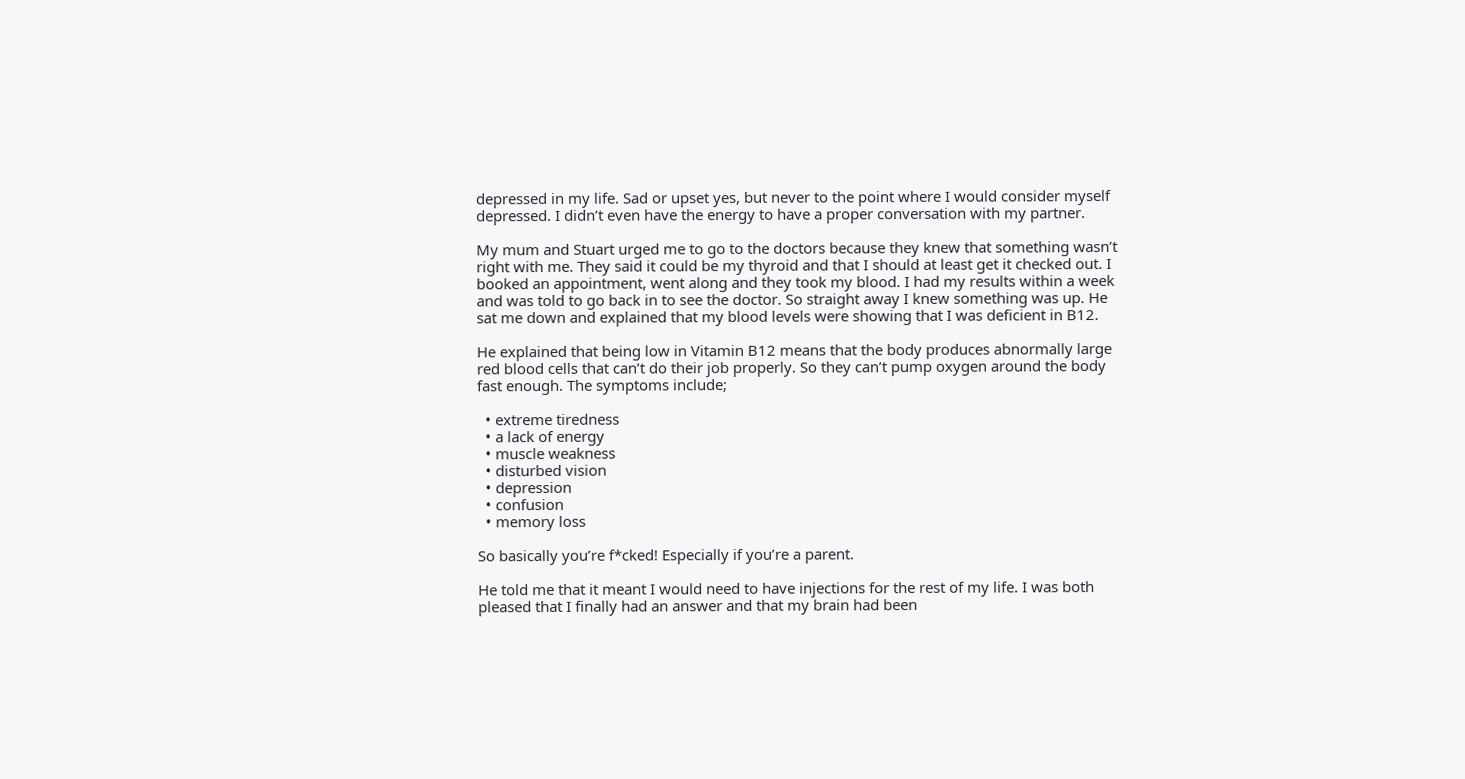depressed in my life. Sad or upset yes, but never to the point where I would consider myself depressed. I didn’t even have the energy to have a proper conversation with my partner.

My mum and Stuart urged me to go to the doctors because they knew that something wasn’t right with me. They said it could be my thyroid and that I should at least get it checked out. I booked an appointment, went along and they took my blood. I had my results within a week and was told to go back in to see the doctor. So straight away I knew something was up. He sat me down and explained that my blood levels were showing that I was deficient in B12.

He explained that being low in Vitamin B12 means that the body produces abnormally large red blood cells that can’t do their job properly. So they can’t pump oxygen around the body fast enough. The symptoms include;

  • extreme tiredness
  • a lack of energy
  • muscle weakness
  • disturbed vision
  • depression
  • confusion
  • memory loss

So basically you’re f*cked! Especially if you’re a parent.

He told me that it meant I would need to have injections for the rest of my life. I was both pleased that I finally had an answer and that my brain had been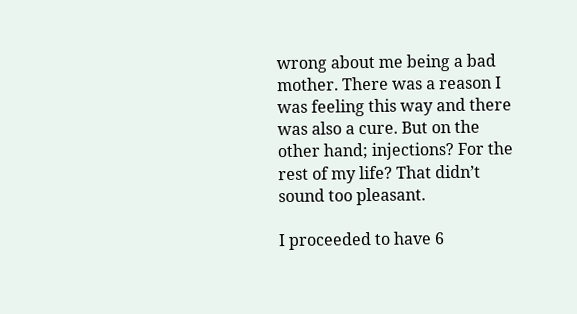wrong about me being a bad mother. There was a reason I was feeling this way and there was also a cure. But on the other hand; injections? For the rest of my life? That didn’t sound too pleasant.

I proceeded to have 6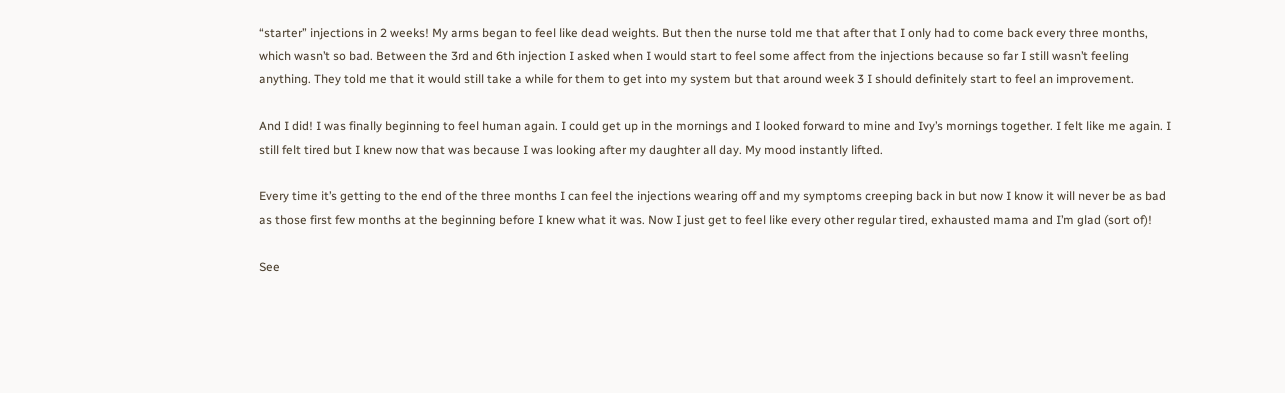“starter” injections in 2 weeks! My arms began to feel like dead weights. But then the nurse told me that after that I only had to come back every three months, which wasn’t so bad. Between the 3rd and 6th injection I asked when I would start to feel some affect from the injections because so far I still wasn’t feeling anything. They told me that it would still take a while for them to get into my system but that around week 3 I should definitely start to feel an improvement.

And I did! I was finally beginning to feel human again. I could get up in the mornings and I looked forward to mine and Ivy’s mornings together. I felt like me again. I still felt tired but I knew now that was because I was looking after my daughter all day. My mood instantly lifted.

Every time it’s getting to the end of the three months I can feel the injections wearing off and my symptoms creeping back in but now I know it will never be as bad as those first few months at the beginning before I knew what it was. Now I just get to feel like every other regular tired, exhausted mama and I’m glad (sort of)!

See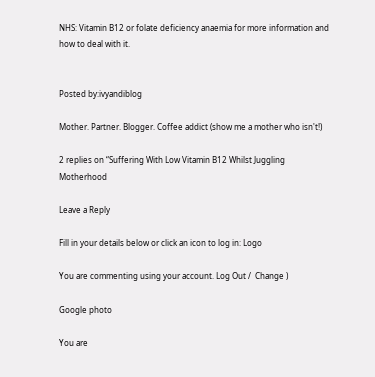NHS: Vitamin B12 or folate deficiency anaemia for more information and how to deal with it.


Posted by:ivyandiblog

Mother. Partner. Blogger. Coffee addict (show me a mother who isn't!)

2 replies on “Suffering With Low Vitamin B12 Whilst Juggling Motherhood

Leave a Reply

Fill in your details below or click an icon to log in: Logo

You are commenting using your account. Log Out /  Change )

Google photo

You are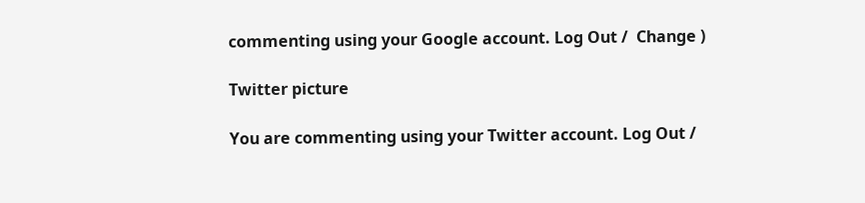commenting using your Google account. Log Out /  Change )

Twitter picture

You are commenting using your Twitter account. Log Out /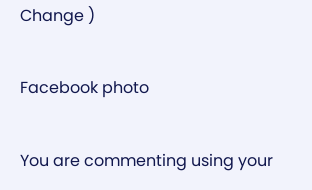Change )

Facebook photo

You are commenting using your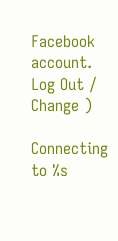Facebook account. Log Out /  Change )

Connecting to %s